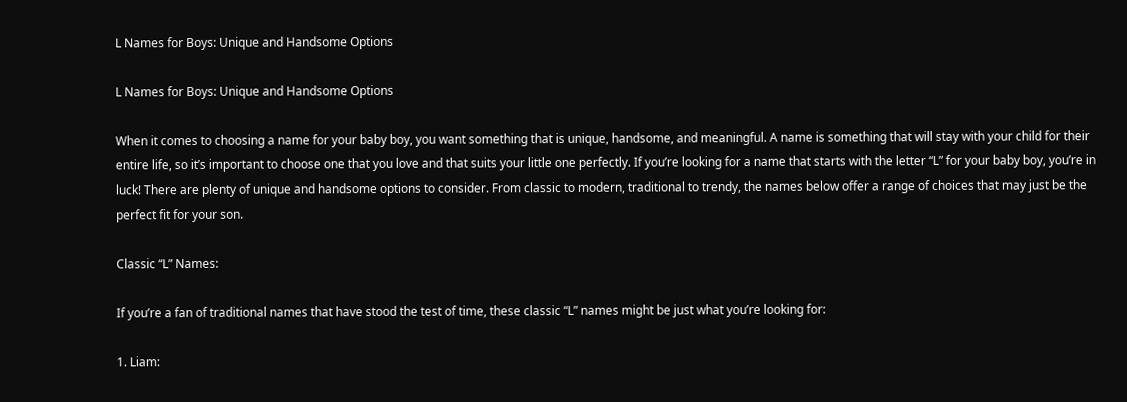L Names for Boys: Unique and Handsome Options

L Names for Boys: Unique and Handsome Options

When it comes to choosing a name for your baby boy, you want something that is unique, handsome, and meaningful. A name is something that will stay with your child for their entire life, so it’s important to choose one that you love and that suits your little one perfectly. If you’re looking for a name that starts with the letter “L” for your baby boy, you’re in luck! There are plenty of unique and handsome options to consider. From classic to modern, traditional to trendy, the names below offer a range of choices that may just be the perfect fit for your son.

Classic “L” Names:

If you’re a fan of traditional names that have stood the test of time, these classic “L” names might be just what you’re looking for:

1. Liam: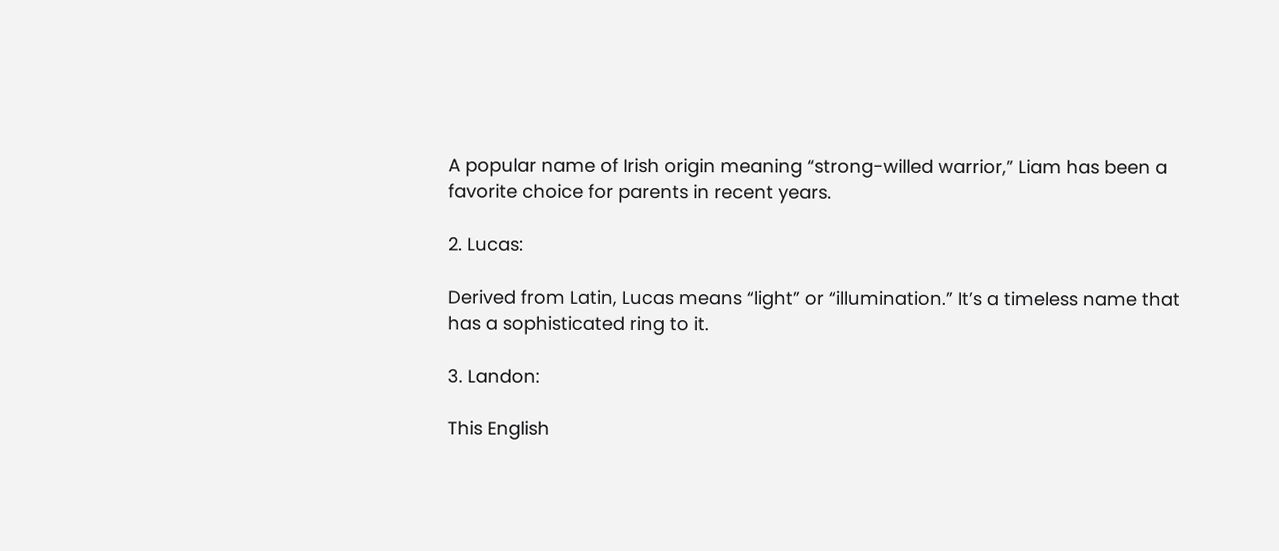A popular name of Irish origin meaning “strong-willed warrior,” Liam has been a favorite choice for parents in recent years.

2. Lucas:

Derived from Latin, Lucas means “light” or “illumination.” It’s a timeless name that has a sophisticated ring to it.

3. Landon:

This English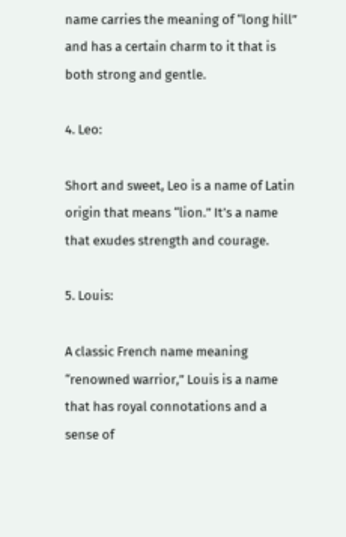name carries the meaning of “long hill” and has a certain charm to it that is both strong and gentle.

4. Leo:

Short and sweet, Leo is a name of Latin origin that means “lion.” It’s a name that exudes strength and courage.

5. Louis:

A classic French name meaning “renowned warrior,” Louis is a name that has royal connotations and a sense of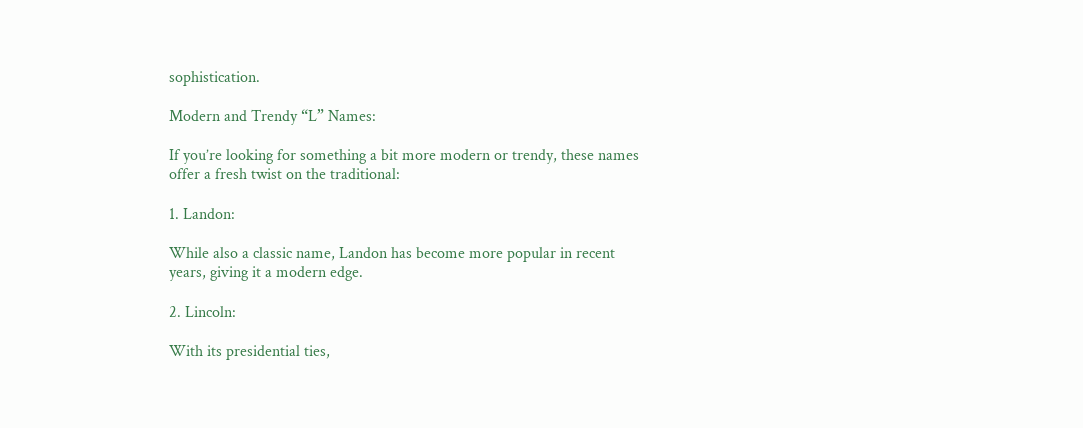sophistication.

Modern and Trendy “L” Names:

If you’re looking for something a bit more modern or trendy, these names offer a fresh twist on the traditional:

1. Landon:

While also a classic name, Landon has become more popular in recent years, giving it a modern edge.

2. Lincoln:

With its presidential ties,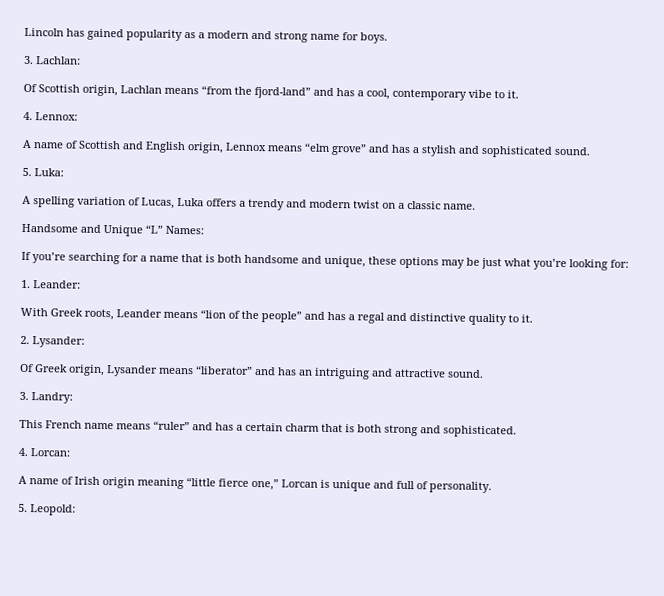Lincoln has gained popularity as a modern and strong name for boys.

3. Lachlan:

Of Scottish origin, Lachlan means “from the fjord-land” and has a cool, contemporary vibe to it.

4. Lennox:

A name of Scottish and English origin, Lennox means “elm grove” and has a stylish and sophisticated sound.

5. Luka:

A spelling variation of Lucas, Luka offers a trendy and modern twist on a classic name.

Handsome and Unique “L” Names:

If you’re searching for a name that is both handsome and unique, these options may be just what you’re looking for:

1. Leander:

With Greek roots, Leander means “lion of the people” and has a regal and distinctive quality to it.

2. Lysander:

Of Greek origin, Lysander means “liberator” and has an intriguing and attractive sound.

3. Landry:

This French name means “ruler” and has a certain charm that is both strong and sophisticated.

4. Lorcan:

A name of Irish origin meaning “little fierce one,” Lorcan is unique and full of personality.

5. Leopold: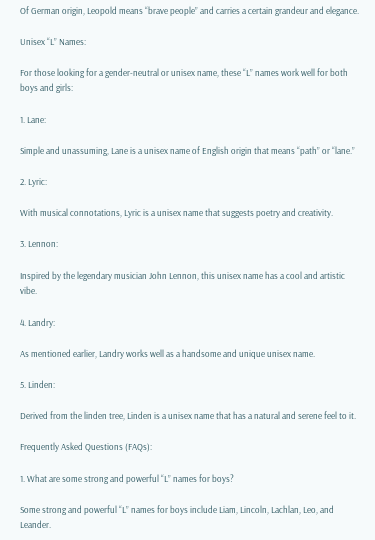Of German origin, Leopold means “brave people” and carries a certain grandeur and elegance.

Unisex “L” Names:

For those looking for a gender-neutral or unisex name, these “L” names work well for both boys and girls:

1. Lane:

Simple and unassuming, Lane is a unisex name of English origin that means “path” or “lane.”

2. Lyric:

With musical connotations, Lyric is a unisex name that suggests poetry and creativity.

3. Lennon:

Inspired by the legendary musician John Lennon, this unisex name has a cool and artistic vibe.

4. Landry:

As mentioned earlier, Landry works well as a handsome and unique unisex name.

5. Linden:

Derived from the linden tree, Linden is a unisex name that has a natural and serene feel to it.

Frequently Asked Questions (FAQs):

1. What are some strong and powerful “L” names for boys?

Some strong and powerful “L” names for boys include Liam, Lincoln, Lachlan, Leo, and Leander.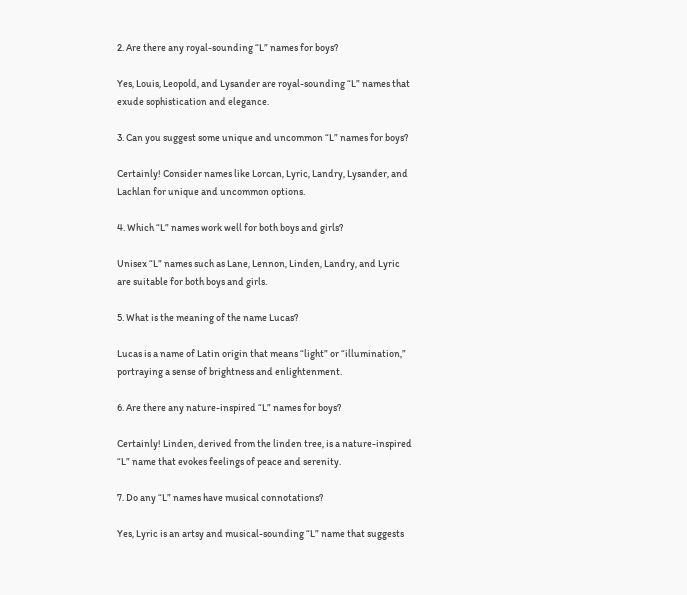2. Are there any royal-sounding “L” names for boys?

Yes, Louis, Leopold, and Lysander are royal-sounding “L” names that exude sophistication and elegance.

3. Can you suggest some unique and uncommon “L” names for boys?

Certainly! Consider names like Lorcan, Lyric, Landry, Lysander, and Lachlan for unique and uncommon options.

4. Which “L” names work well for both boys and girls?

Unisex “L” names such as Lane, Lennon, Linden, Landry, and Lyric are suitable for both boys and girls.

5. What is the meaning of the name Lucas?

Lucas is a name of Latin origin that means “light” or “illumination,” portraying a sense of brightness and enlightenment.

6. Are there any nature-inspired “L” names for boys?

Certainly! Linden, derived from the linden tree, is a nature-inspired “L” name that evokes feelings of peace and serenity.

7. Do any “L” names have musical connotations?

Yes, Lyric is an artsy and musical-sounding “L” name that suggests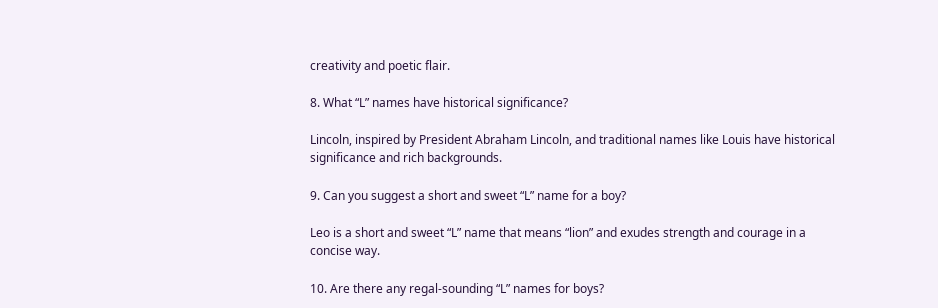creativity and poetic flair.

8. What “L” names have historical significance?

Lincoln, inspired by President Abraham Lincoln, and traditional names like Louis have historical significance and rich backgrounds.

9. Can you suggest a short and sweet “L” name for a boy?

Leo is a short and sweet “L” name that means “lion” and exudes strength and courage in a concise way.

10. Are there any regal-sounding “L” names for boys?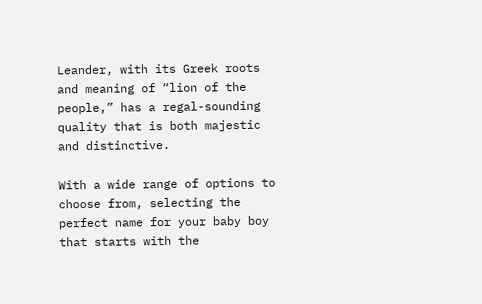Leander, with its Greek roots and meaning of “lion of the people,” has a regal-sounding quality that is both majestic and distinctive.

With a wide range of options to choose from, selecting the perfect name for your baby boy that starts with the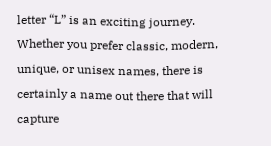letter “L” is an exciting journey. Whether you prefer classic, modern, unique, or unisex names, there is certainly a name out there that will capture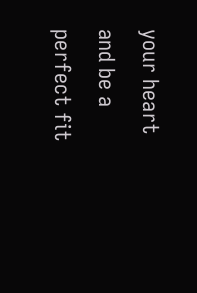your heart and be a perfect fit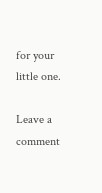for your little one.

Leave a comment